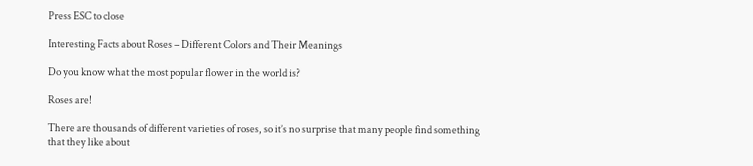Press ESC to close

Interesting Facts about Roses – Different Colors and Their Meanings

Do you know what the most popular flower in the world is?

Roses are!

There are thousands of different varieties of roses, so it’s no surprise that many people find something that they like about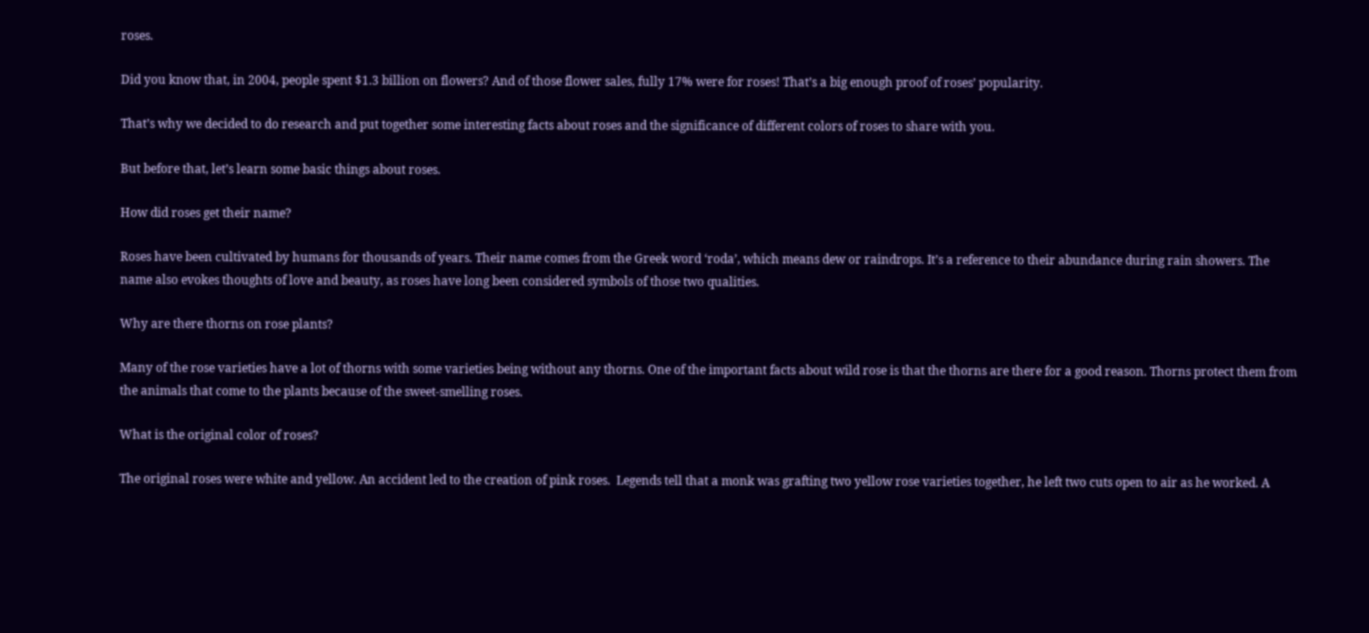roses.

Did you know that, in 2004, people spent $1.3 billion on flowers? And of those flower sales, fully 17% were for roses! That’s a big enough proof of roses’ popularity.

That’s why we decided to do research and put together some interesting facts about roses and the significance of different colors of roses to share with you.

But before that, let’s learn some basic things about roses.

How did roses get their name?

Roses have been cultivated by humans for thousands of years. Their name comes from the Greek word ‘roda’, which means dew or raindrops. It’s a reference to their abundance during rain showers. The name also evokes thoughts of love and beauty, as roses have long been considered symbols of those two qualities.

Why are there thorns on rose plants?

Many of the rose varieties have a lot of thorns with some varieties being without any thorns. One of the important facts about wild rose is that the thorns are there for a good reason. Thorns protect them from the animals that come to the plants because of the sweet-smelling roses.

What is the original color of roses?

The original roses were white and yellow. An accident led to the creation of pink roses.  Legends tell that a monk was grafting two yellow rose varieties together, he left two cuts open to air as he worked. A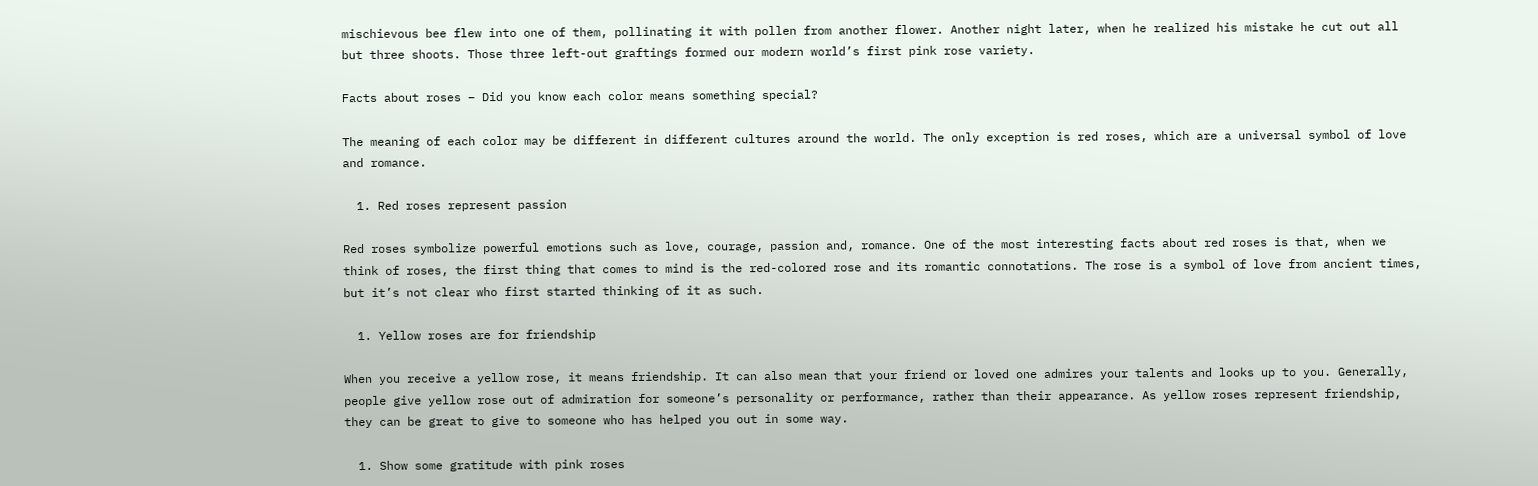mischievous bee flew into one of them, pollinating it with pollen from another flower. Another night later, when he realized his mistake he cut out all but three shoots. Those three left-out graftings formed our modern world’s first pink rose variety.

Facts about roses – Did you know each color means something special?

The meaning of each color may be different in different cultures around the world. The only exception is red roses, which are a universal symbol of love and romance.

  1. Red roses represent passion

Red roses symbolize powerful emotions such as love, courage, passion and, romance. One of the most interesting facts about red roses is that, when we think of roses, the first thing that comes to mind is the red-colored rose and its romantic connotations. The rose is a symbol of love from ancient times, but it’s not clear who first started thinking of it as such.

  1. Yellow roses are for friendship

When you receive a yellow rose, it means friendship. It can also mean that your friend or loved one admires your talents and looks up to you. Generally, people give yellow rose out of admiration for someone’s personality or performance, rather than their appearance. As yellow roses represent friendship, they can be great to give to someone who has helped you out in some way.

  1. Show some gratitude with pink roses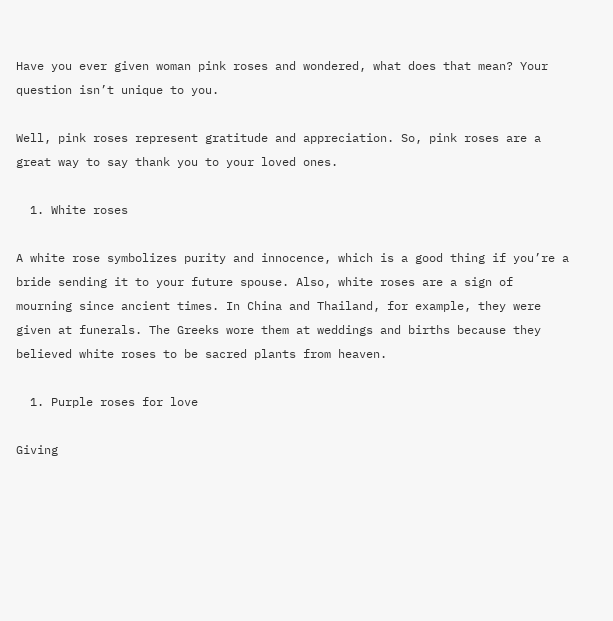Have you ever given woman pink roses and wondered, what does that mean? Your question isn’t unique to you.

Well, pink roses represent gratitude and appreciation. So, pink roses are a great way to say thank you to your loved ones.

  1. White roses

A white rose symbolizes purity and innocence, which is a good thing if you’re a bride sending it to your future spouse. Also, white roses are a sign of mourning since ancient times. In China and Thailand, for example, they were given at funerals. The Greeks wore them at weddings and births because they believed white roses to be sacred plants from heaven.

  1. Purple roses for love

Giving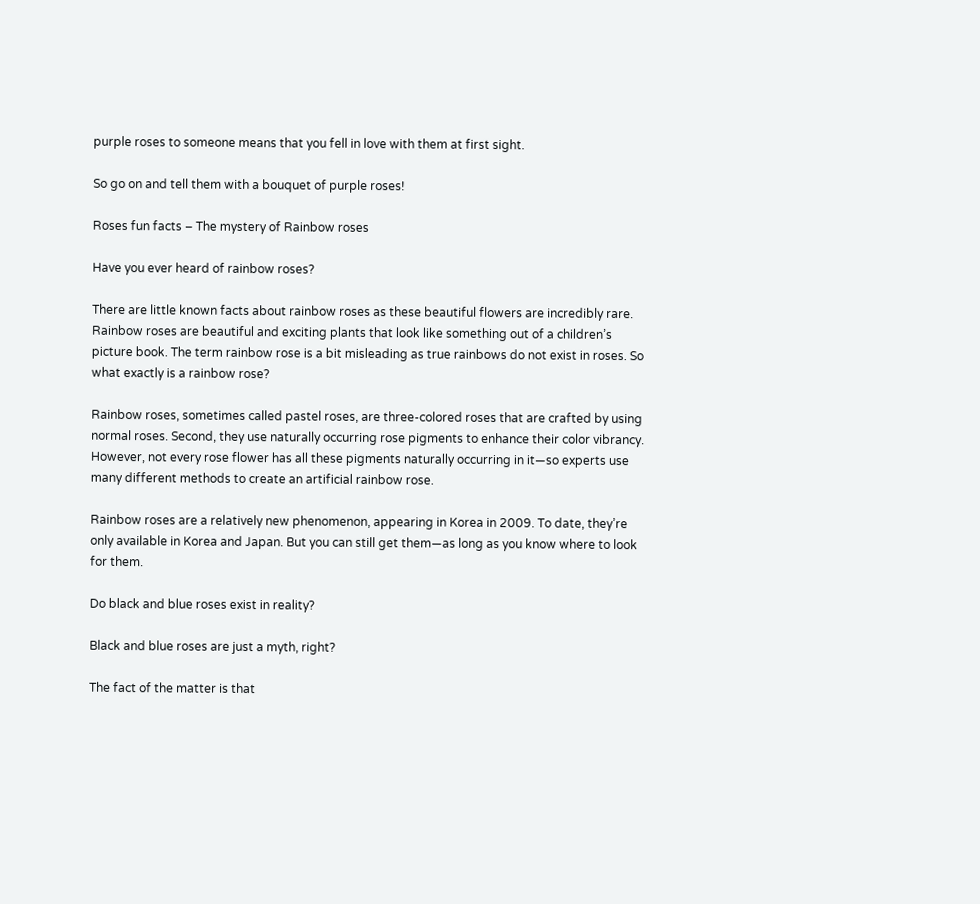purple roses to someone means that you fell in love with them at first sight.

So go on and tell them with a bouquet of purple roses!

Roses fun facts – The mystery of Rainbow roses

Have you ever heard of rainbow roses?

There are little known facts about rainbow roses as these beautiful flowers are incredibly rare. Rainbow roses are beautiful and exciting plants that look like something out of a children’s picture book. The term rainbow rose is a bit misleading as true rainbows do not exist in roses. So what exactly is a rainbow rose?

Rainbow roses, sometimes called pastel roses, are three-colored roses that are crafted by using normal roses. Second, they use naturally occurring rose pigments to enhance their color vibrancy. However, not every rose flower has all these pigments naturally occurring in it—so experts use many different methods to create an artificial rainbow rose.

Rainbow roses are a relatively new phenomenon, appearing in Korea in 2009. To date, they’re only available in Korea and Japan. But you can still get them—as long as you know where to look for them.

Do black and blue roses exist in reality?

Black and blue roses are just a myth, right?

The fact of the matter is that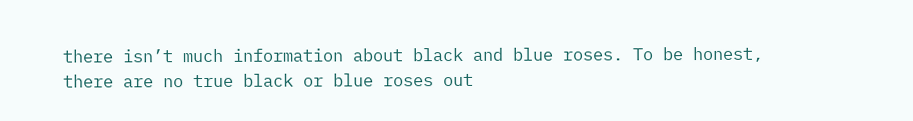there isn’t much information about black and blue roses. To be honest, there are no true black or blue roses out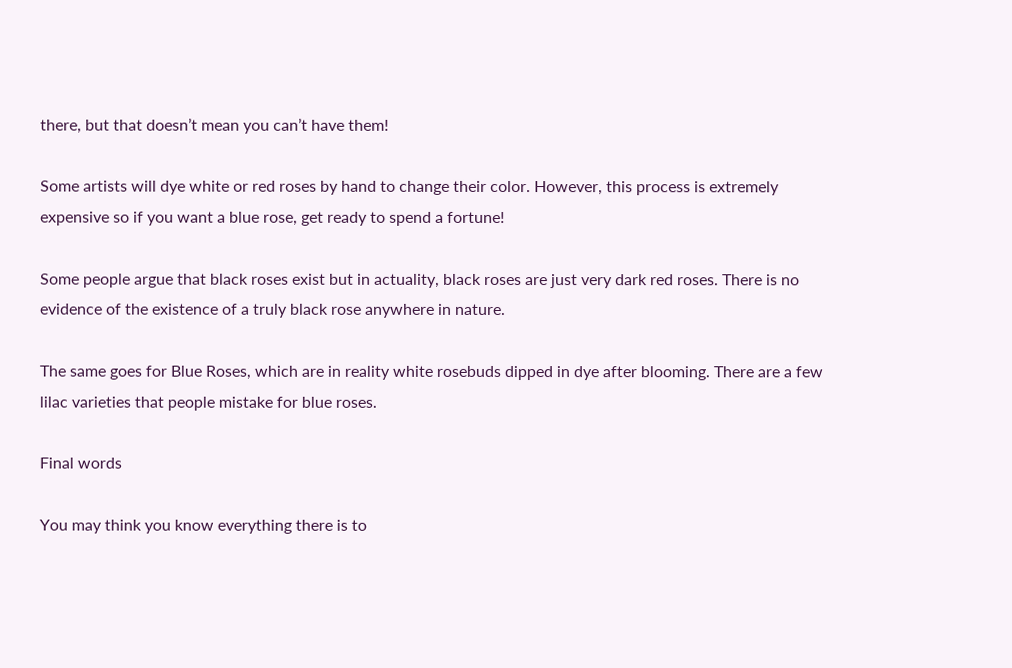there, but that doesn’t mean you can’t have them!

Some artists will dye white or red roses by hand to change their color. However, this process is extremely expensive so if you want a blue rose, get ready to spend a fortune!

Some people argue that black roses exist but in actuality, black roses are just very dark red roses. There is no evidence of the existence of a truly black rose anywhere in nature.

The same goes for Blue Roses, which are in reality white rosebuds dipped in dye after blooming. There are a few lilac varieties that people mistake for blue roses.

Final words

You may think you know everything there is to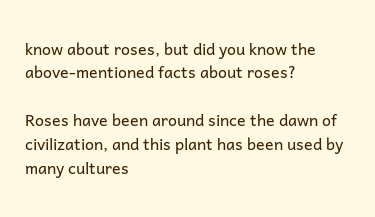know about roses, but did you know the above-mentioned facts about roses?

Roses have been around since the dawn of civilization, and this plant has been used by many cultures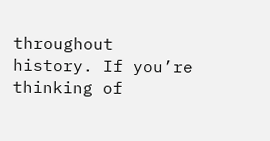throughout history. If you’re thinking of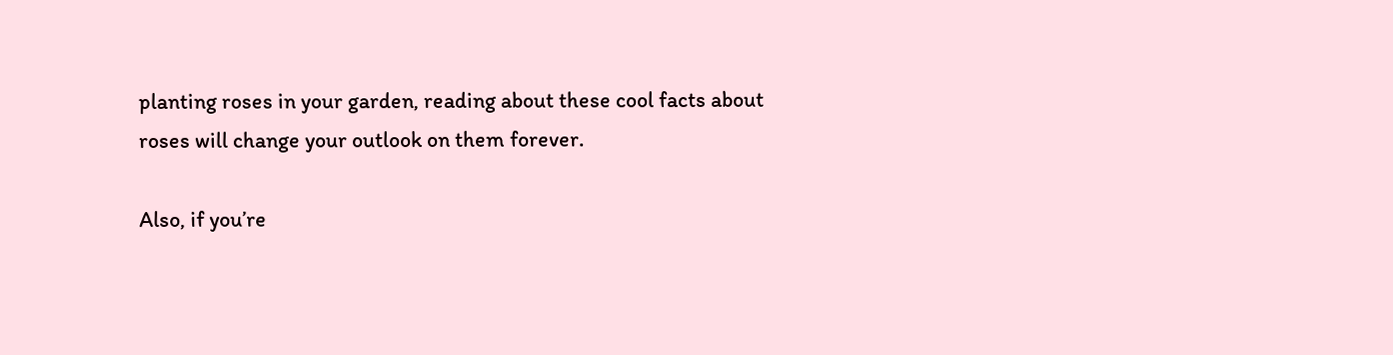planting roses in your garden, reading about these cool facts about roses will change your outlook on them forever.

Also, if you’re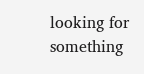looking for something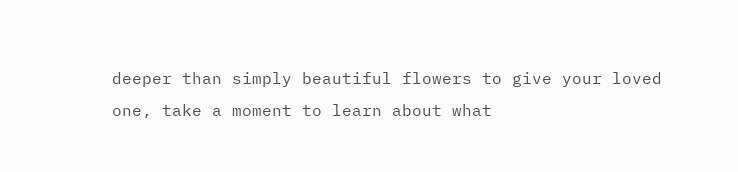deeper than simply beautiful flowers to give your loved one, take a moment to learn about what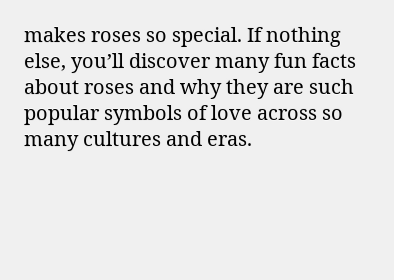makes roses so special. If nothing else, you’ll discover many fun facts about roses and why they are such popular symbols of love across so many cultures and eras.